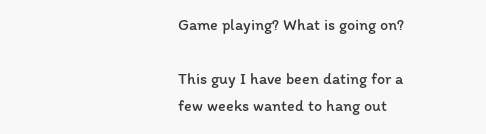Game playing? What is going on?

This guy I have been dating for a few weeks wanted to hang out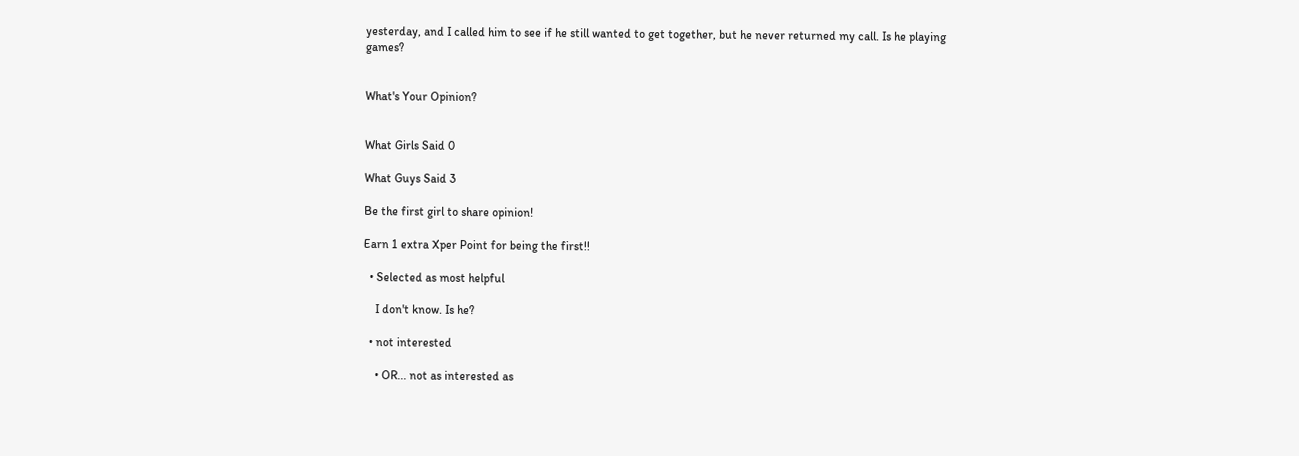yesterday, and I called him to see if he still wanted to get together, but he never returned my call. Is he playing games?


What's Your Opinion?


What Girls Said 0

What Guys Said 3

Be the first girl to share opinion!

Earn 1 extra Xper Point for being the first!!

  • Selected as most helpful

    I don't know. Is he?

  • not interested

    • OR... not as interested as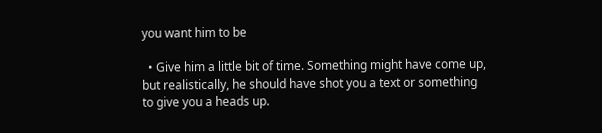you want him to be

  • Give him a little bit of time. Something might have come up, but realistically, he should have shot you a text or something to give you a heads up.